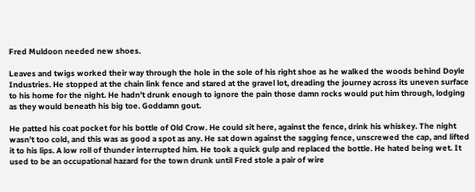Fred Muldoon needed new shoes.

Leaves and twigs worked their way through the hole in the sole of his right shoe as he walked the woods behind Doyle Industries. He stopped at the chain link fence and stared at the gravel lot, dreading the journey across its uneven surface to his home for the night. He hadn’t drunk enough to ignore the pain those damn rocks would put him through, lodging as they would beneath his big toe. Goddamn gout.

He patted his coat pocket for his bottle of Old Crow. He could sit here, against the fence, drink his whiskey. The night wasn’t too cold, and this was as good a spot as any. He sat down against the sagging fence, unscrewed the cap, and lifted it to his lips. A low roll of thunder interrupted him. He took a quick gulp and replaced the bottle. He hated being wet. It used to be an occupational hazard for the town drunk until Fred stole a pair of wire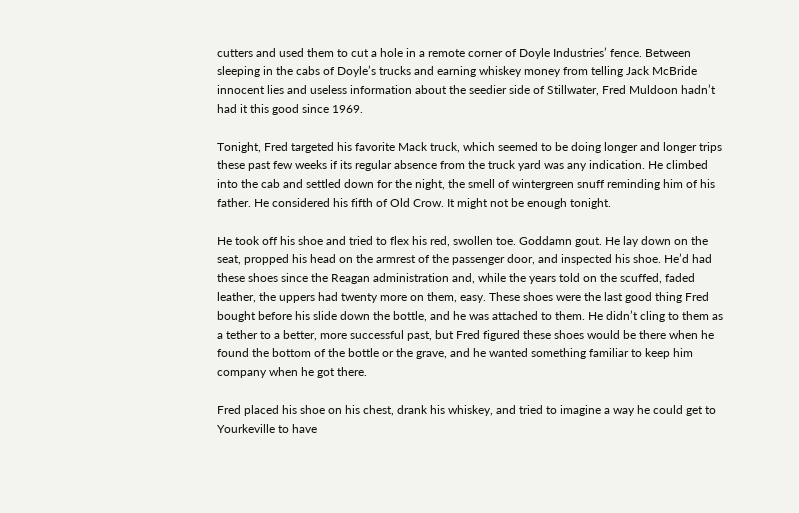cutters and used them to cut a hole in a remote corner of Doyle Industries’ fence. Between sleeping in the cabs of Doyle’s trucks and earning whiskey money from telling Jack McBride innocent lies and useless information about the seedier side of Stillwater, Fred Muldoon hadn’t had it this good since 1969.

Tonight, Fred targeted his favorite Mack truck, which seemed to be doing longer and longer trips these past few weeks if its regular absence from the truck yard was any indication. He climbed into the cab and settled down for the night, the smell of wintergreen snuff reminding him of his father. He considered his fifth of Old Crow. It might not be enough tonight.

He took off his shoe and tried to flex his red, swollen toe. Goddamn gout. He lay down on the seat, propped his head on the armrest of the passenger door, and inspected his shoe. He’d had these shoes since the Reagan administration and, while the years told on the scuffed, faded leather, the uppers had twenty more on them, easy. These shoes were the last good thing Fred bought before his slide down the bottle, and he was attached to them. He didn’t cling to them as a tether to a better, more successful past, but Fred figured these shoes would be there when he found the bottom of the bottle or the grave, and he wanted something familiar to keep him company when he got there.

Fred placed his shoe on his chest, drank his whiskey, and tried to imagine a way he could get to Yourkeville to have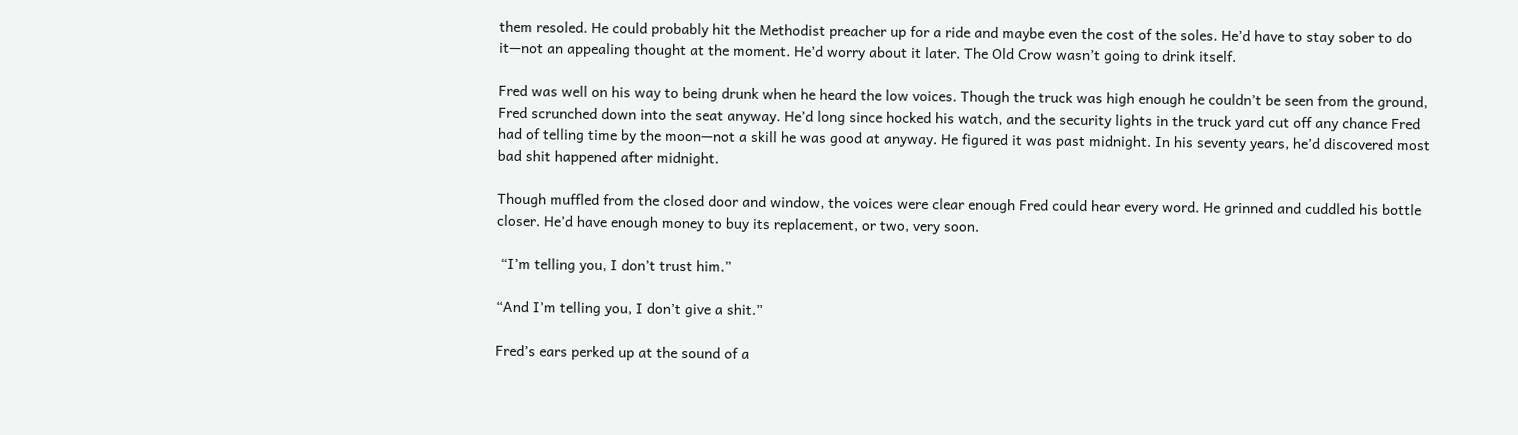them resoled. He could probably hit the Methodist preacher up for a ride and maybe even the cost of the soles. He’d have to stay sober to do it—not an appealing thought at the moment. He’d worry about it later. The Old Crow wasn’t going to drink itself.

Fred was well on his way to being drunk when he heard the low voices. Though the truck was high enough he couldn’t be seen from the ground, Fred scrunched down into the seat anyway. He’d long since hocked his watch, and the security lights in the truck yard cut off any chance Fred had of telling time by the moon—not a skill he was good at anyway. He figured it was past midnight. In his seventy years, he’d discovered most bad shit happened after midnight.

Though muffled from the closed door and window, the voices were clear enough Fred could hear every word. He grinned and cuddled his bottle closer. He’d have enough money to buy its replacement, or two, very soon.

 “I’m telling you, I don’t trust him.”

“And I’m telling you, I don’t give a shit.”

Fred’s ears perked up at the sound of a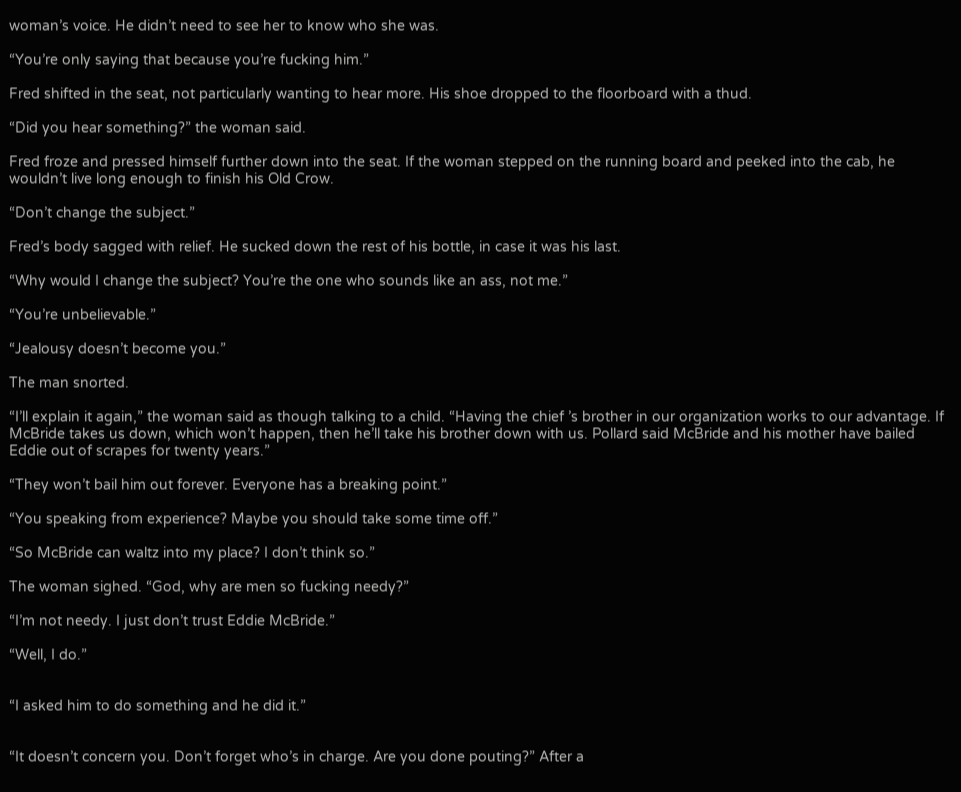woman’s voice. He didn’t need to see her to know who she was.

“You’re only saying that because you’re fucking him.”

Fred shifted in the seat, not particularly wanting to hear more. His shoe dropped to the floorboard with a thud.

“Did you hear something?” the woman said.

Fred froze and pressed himself further down into the seat. If the woman stepped on the running board and peeked into the cab, he wouldn’t live long enough to finish his Old Crow.

“Don’t change the subject.”

Fred’s body sagged with relief. He sucked down the rest of his bottle, in case it was his last.

“Why would I change the subject? You’re the one who sounds like an ass, not me.”

“You’re unbelievable.”

“Jealousy doesn’t become you.”

The man snorted.

“I’ll explain it again,” the woman said as though talking to a child. “Having the chief ’s brother in our organization works to our advantage. If McBride takes us down, which won’t happen, then he’ll take his brother down with us. Pollard said McBride and his mother have bailed Eddie out of scrapes for twenty years.”

“They won’t bail him out forever. Everyone has a breaking point.”

“You speaking from experience? Maybe you should take some time off.”

“So McBride can waltz into my place? I don’t think so.”

The woman sighed. “God, why are men so fucking needy?”

“I’m not needy. I just don’t trust Eddie McBride.”

“Well, I do.”


“I asked him to do something and he did it.”


“It doesn’t concern you. Don’t forget who’s in charge. Are you done pouting?” After a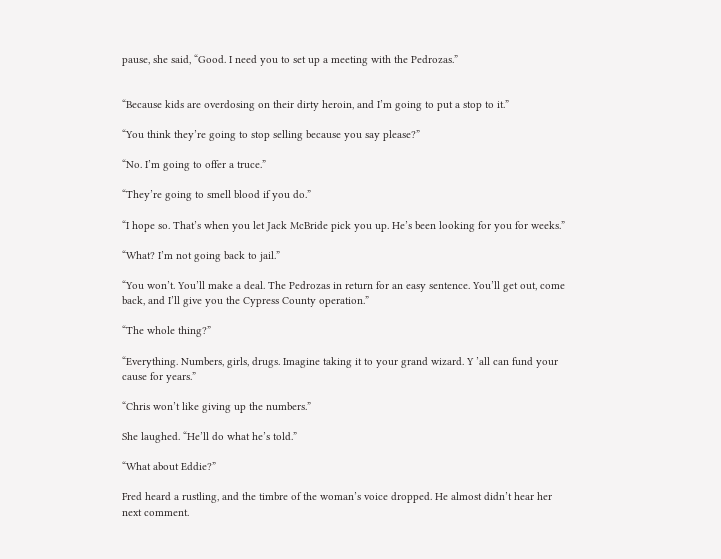pause, she said, “Good. I need you to set up a meeting with the Pedrozas.”


“Because kids are overdosing on their dirty heroin, and I’m going to put a stop to it.”

“You think they’re going to stop selling because you say please?”

“No. I’m going to offer a truce.”

“They’re going to smell blood if you do.”

“I hope so. That’s when you let Jack McBride pick you up. He’s been looking for you for weeks.”

“What? I’m not going back to jail.”

“You won’t. You’ll make a deal. The Pedrozas in return for an easy sentence. You’ll get out, come back, and I’ll give you the Cypress County operation.”

“The whole thing?”

“Everything. Numbers, girls, drugs. Imagine taking it to your grand wizard. Y ’all can fund your cause for years.”

“Chris won’t like giving up the numbers.”

She laughed. “He’ll do what he’s told.”

“What about Eddie?”

Fred heard a rustling, and the timbre of the woman’s voice dropped. He almost didn’t hear her next comment.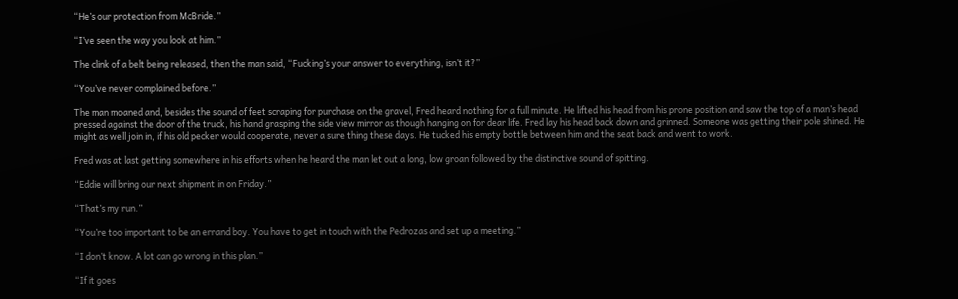“He’s our protection from McBride.”

“I’ve seen the way you look at him.”

The clink of a belt being released, then the man said, “Fucking’s your answer to everything, isn’t it?”

“You’ve never complained before.”

The man moaned and, besides the sound of feet scraping for purchase on the gravel, Fred heard nothing for a full minute. He lifted his head from his prone position and saw the top of a man’s head pressed against the door of the truck, his hand grasping the side view mirror as though hanging on for dear life. Fred lay his head back down and grinned. Someone was getting their pole shined. He might as well join in, if his old pecker would cooperate, never a sure thing these days. He tucked his empty bottle between him and the seat back and went to work.

Fred was at last getting somewhere in his efforts when he heard the man let out a long, low groan followed by the distinctive sound of spitting.

“Eddie will bring our next shipment in on Friday.”

“That’s my run.”

“You’re too important to be an errand boy. You have to get in touch with the Pedrozas and set up a meeting.”

“I don’t know. A lot can go wrong in this plan.”

“If it goes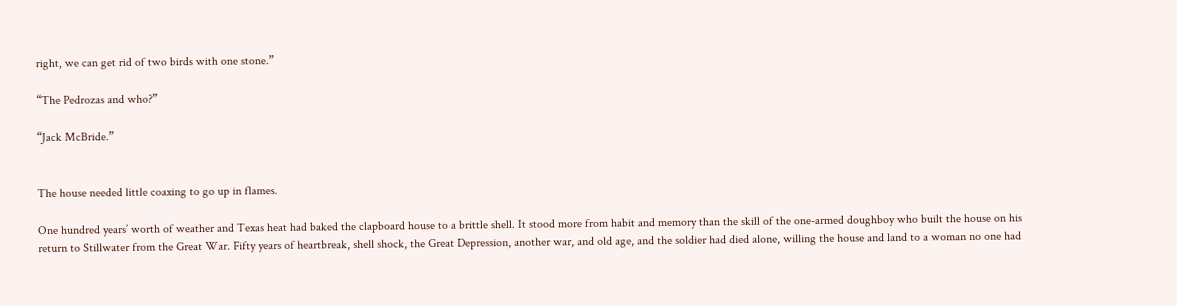right, we can get rid of two birds with one stone.”

“The Pedrozas and who?”

“Jack McBride.”


The house needed little coaxing to go up in flames.

One hundred years’ worth of weather and Texas heat had baked the clapboard house to a brittle shell. It stood more from habit and memory than the skill of the one-armed doughboy who built the house on his return to Stillwater from the Great War. Fifty years of heartbreak, shell shock, the Great Depression, another war, and old age, and the soldier had died alone, willing the house and land to a woman no one had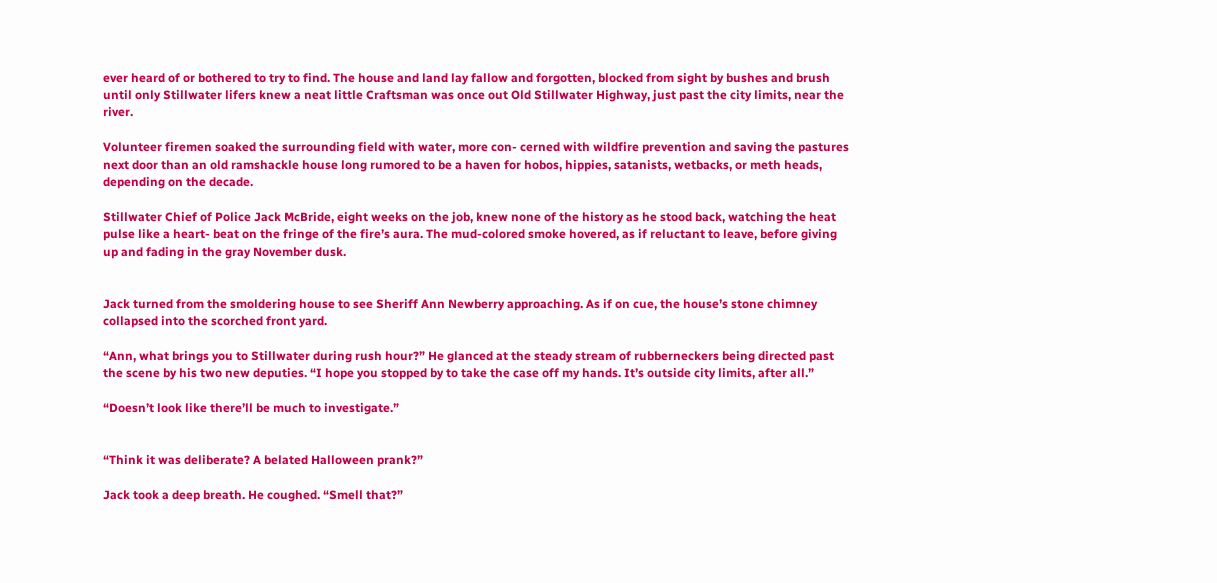ever heard of or bothered to try to find. The house and land lay fallow and forgotten, blocked from sight by bushes and brush until only Stillwater lifers knew a neat little Craftsman was once out Old Stillwater Highway, just past the city limits, near the river.

Volunteer firemen soaked the surrounding field with water, more con- cerned with wildfire prevention and saving the pastures next door than an old ramshackle house long rumored to be a haven for hobos, hippies, satanists, wetbacks, or meth heads, depending on the decade.

Stillwater Chief of Police Jack McBride, eight weeks on the job, knew none of the history as he stood back, watching the heat pulse like a heart- beat on the fringe of the fire’s aura. The mud-colored smoke hovered, as if reluctant to leave, before giving up and fading in the gray November dusk.


Jack turned from the smoldering house to see Sheriff Ann Newberry approaching. As if on cue, the house’s stone chimney collapsed into the scorched front yard.

“Ann, what brings you to Stillwater during rush hour?” He glanced at the steady stream of rubberneckers being directed past the scene by his two new deputies. “I hope you stopped by to take the case off my hands. It’s outside city limits, after all.”

“Doesn’t look like there’ll be much to investigate.”


“Think it was deliberate? A belated Halloween prank?”

Jack took a deep breath. He coughed. “Smell that?”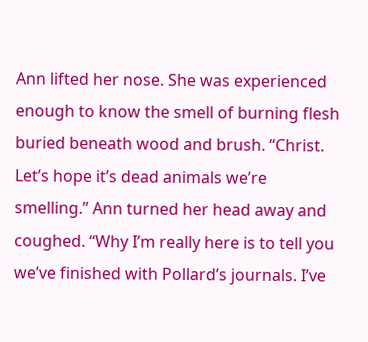Ann lifted her nose. She was experienced enough to know the smell of burning flesh buried beneath wood and brush. “Christ. Let’s hope it’s dead animals we’re smelling.” Ann turned her head away and coughed. “Why I’m really here is to tell you we’ve finished with Pollard’s journals. I’ve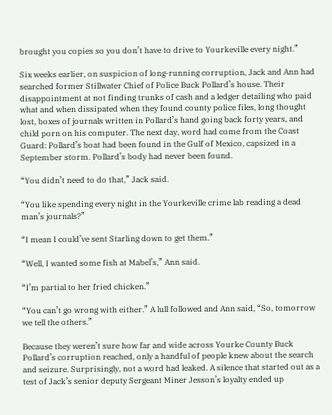brought you copies so you don’t have to drive to Yourkeville every night.”

Six weeks earlier, on suspicion of long-running corruption, Jack and Ann had searched former Stillwater Chief of Police Buck Pollard’s house. Their disappointment at not finding trunks of cash and a ledger detailing who paid what and when dissipated when they found county police files, long thought lost, boxes of journals written in Pollard’s hand going back forty years, and child porn on his computer. The next day, word had come from the Coast Guard: Pollard’s boat had been found in the Gulf of Mexico, capsized in a September storm. Pollard’s body had never been found.

“You didn’t need to do that,” Jack said.

“You like spending every night in the Yourkeville crime lab reading a dead man’s journals?”

“I mean I could’ve sent Starling down to get them.”

“Well, I wanted some fish at Mabel’s,” Ann said.

“I’m partial to her fried chicken.”

“You can’t go wrong with either.” A lull followed and Ann said, “So, tomorrow we tell the others.”

Because they weren’t sure how far and wide across Yourke County Buck Pollard’s corruption reached, only a handful of people knew about the search and seizure. Surprisingly, not a word had leaked. A silence that started out as a test of Jack’s senior deputy Sergeant Miner Jesson’s loyalty ended up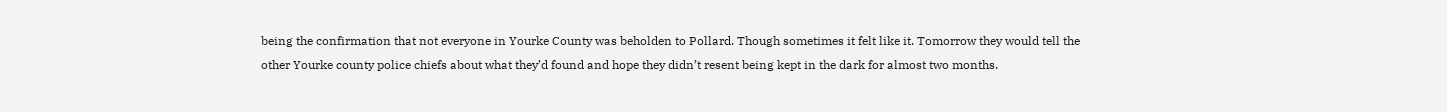being the confirmation that not everyone in Yourke County was beholden to Pollard. Though sometimes it felt like it. Tomorrow they would tell the other Yourke county police chiefs about what they’d found and hope they didn’t resent being kept in the dark for almost two months.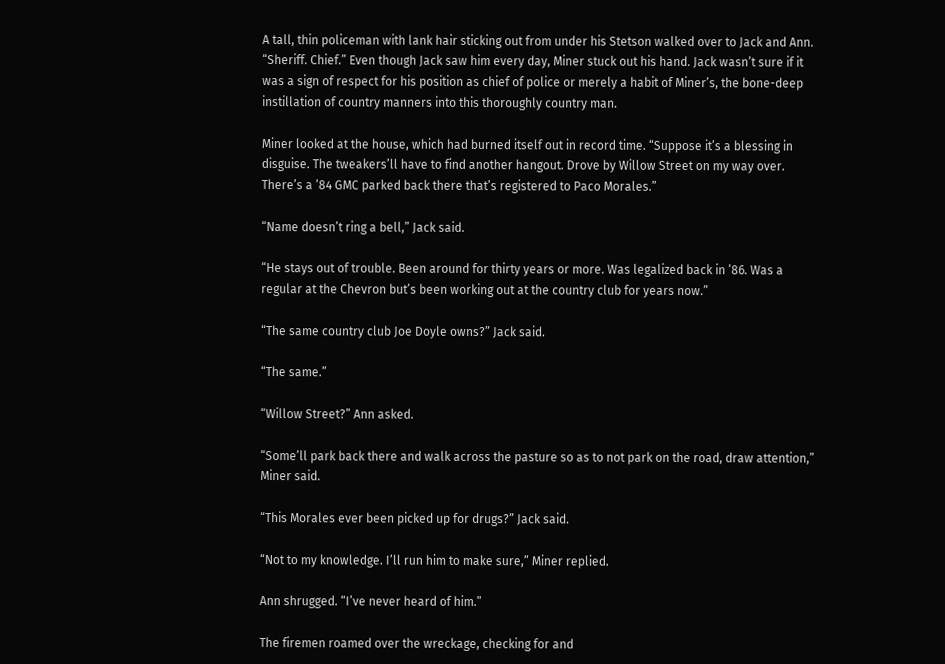A tall, thin policeman with lank hair sticking out from under his Stetson walked over to Jack and Ann. “Sheriff. Chief.” Even though Jack saw him every day, Miner stuck out his hand. Jack wasn’t sure if it was a sign of respect for his position as chief of police or merely a habit of Miner’s, the bone-deep instillation of country manners into this thoroughly country man.

Miner looked at the house, which had burned itself out in record time. “Suppose it’s a blessing in disguise. The tweakers’ll have to find another hangout. Drove by Willow Street on my way over. There’s a ’84 GMC parked back there that’s registered to Paco Morales.”

“Name doesn’t ring a bell,” Jack said.

“He stays out of trouble. Been around for thirty years or more. Was legalized back in ’86. Was a regular at the Chevron but’s been working out at the country club for years now.”

“The same country club Joe Doyle owns?” Jack said.

“The same.”

“Willow Street?” Ann asked.

“Some’ll park back there and walk across the pasture so as to not park on the road, draw attention,” Miner said.

“This Morales ever been picked up for drugs?” Jack said.

“Not to my knowledge. I’ll run him to make sure,” Miner replied.

Ann shrugged. “I’ve never heard of him.”

The firemen roamed over the wreckage, checking for and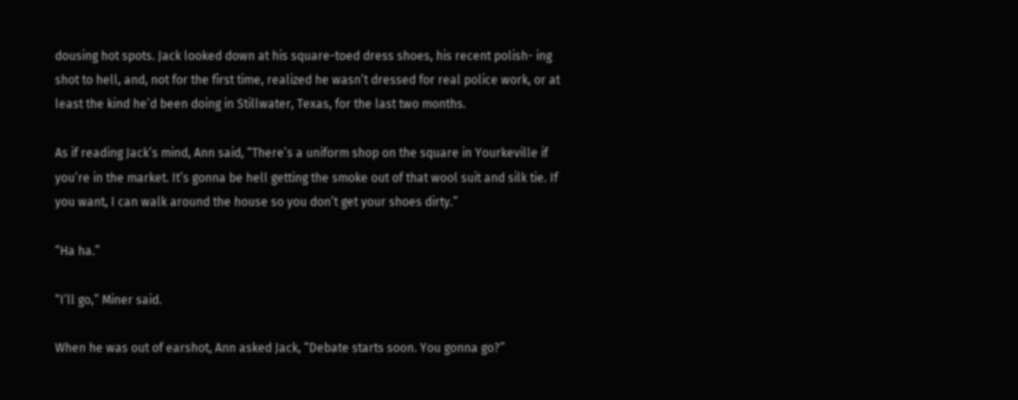dousing hot spots. Jack looked down at his square-toed dress shoes, his recent polish- ing shot to hell, and, not for the first time, realized he wasn’t dressed for real police work, or at least the kind he’d been doing in Stillwater, Texas, for the last two months.

As if reading Jack’s mind, Ann said, “There’s a uniform shop on the square in Yourkeville if you’re in the market. It’s gonna be hell getting the smoke out of that wool suit and silk tie. If you want, I can walk around the house so you don’t get your shoes dirty.”

“Ha ha.”

“I’ll go,” Miner said.

When he was out of earshot, Ann asked Jack, “Debate starts soon. You gonna go?”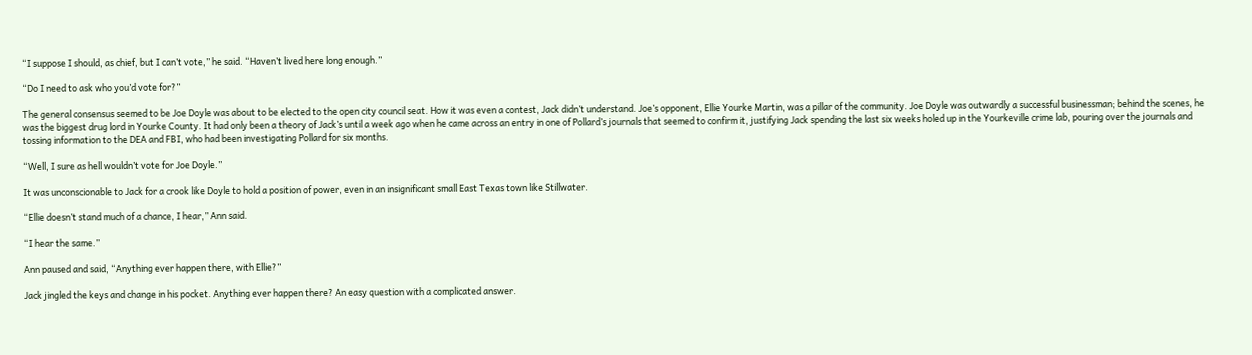“I suppose I should, as chief, but I can’t vote,” he said. “Haven’t lived here long enough.”

“Do I need to ask who you’d vote for?”

The general consensus seemed to be Joe Doyle was about to be elected to the open city council seat. How it was even a contest, Jack didn’t understand. Joe’s opponent, Ellie Yourke Martin, was a pillar of the community. Joe Doyle was outwardly a successful businessman; behind the scenes, he was the biggest drug lord in Yourke County. It had only been a theory of Jack’s until a week ago when he came across an entry in one of Pollard’s journals that seemed to confirm it, justifying Jack spending the last six weeks holed up in the Yourkeville crime lab, pouring over the journals and tossing information to the DEA and FBI, who had been investigating Pollard for six months.

“Well, I sure as hell wouldn’t vote for Joe Doyle.”

It was unconscionable to Jack for a crook like Doyle to hold a position of power, even in an insignificant small East Texas town like Stillwater.

“Ellie doesn’t stand much of a chance, I hear,” Ann said.

“I hear the same.”

Ann paused and said, “Anything ever happen there, with Ellie?”

Jack jingled the keys and change in his pocket. Anything ever happen there? An easy question with a complicated answer.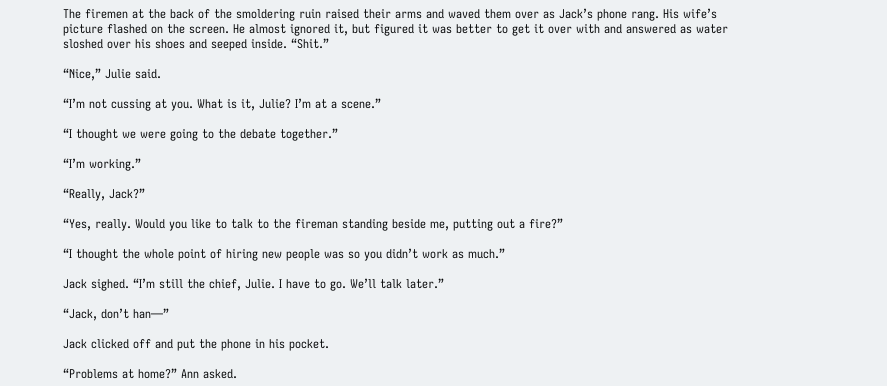The firemen at the back of the smoldering ruin raised their arms and waved them over as Jack’s phone rang. His wife’s picture flashed on the screen. He almost ignored it, but figured it was better to get it over with and answered as water sloshed over his shoes and seeped inside. “Shit.”

“Nice,” Julie said.

“I’m not cussing at you. What is it, Julie? I’m at a scene.”

“I thought we were going to the debate together.”

“I’m working.”

“Really, Jack?”

“Yes, really. Would you like to talk to the fireman standing beside me, putting out a fire?”

“I thought the whole point of hiring new people was so you didn’t work as much.”

Jack sighed. “I’m still the chief, Julie. I have to go. We’ll talk later.”

“Jack, don’t han—”

Jack clicked off and put the phone in his pocket.

“Problems at home?” Ann asked.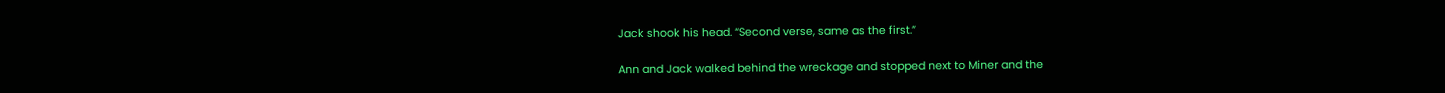Jack shook his head. “Second verse, same as the first.”

Ann and Jack walked behind the wreckage and stopped next to Miner and the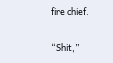fire chief.

“Shit,”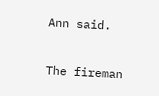Ann said.

The fireman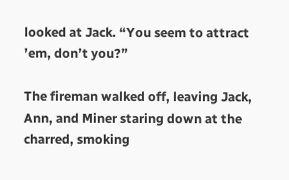looked at Jack. “You seem to attract ’em, don’t you?”

The fireman walked off, leaving Jack, Ann, and Miner staring down at the charred, smoking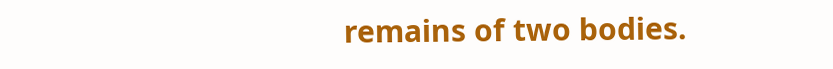remains of two bodies.